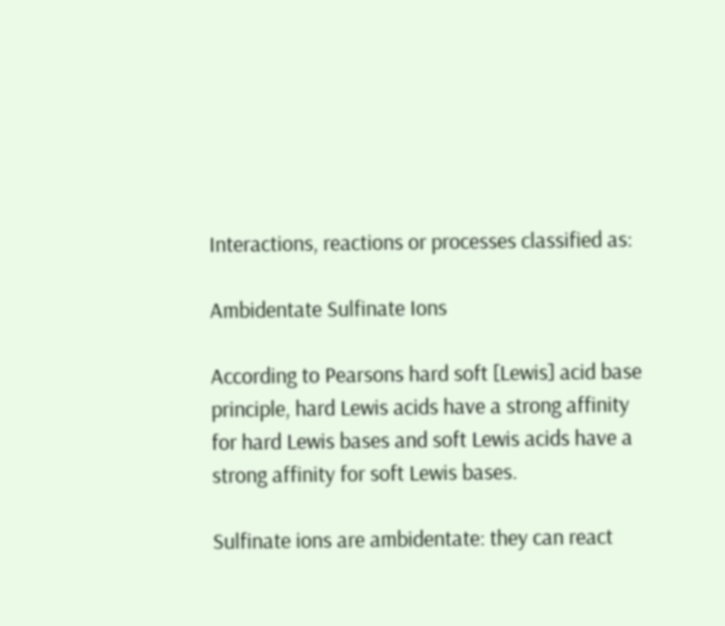Interactions, reactions or processes classified as:

Ambidentate Sulfinate Ions

According to Pearsons hard soft [Lewis] acid base principle, hard Lewis acids have a strong affinity for hard Lewis bases and soft Lewis acids have a strong affinity for soft Lewis bases.

Sulfinate ions are ambidentate: they can react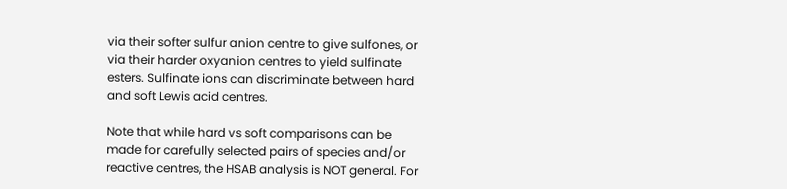via their softer sulfur anion centre to give sulfones, or via their harder oxyanion centres to yield sulfinate esters. Sulfinate ions can discriminate between hard and soft Lewis acid centres.

Note that while hard vs soft comparisons can be made for carefully selected pairs of species and/or reactive centres, the HSAB analysis is NOT general. For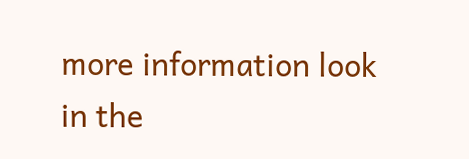more information look in the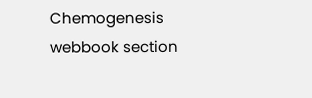Chemogenesis webbook section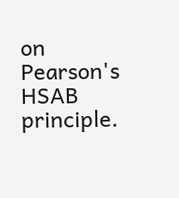on Pearson's HSAB principle.